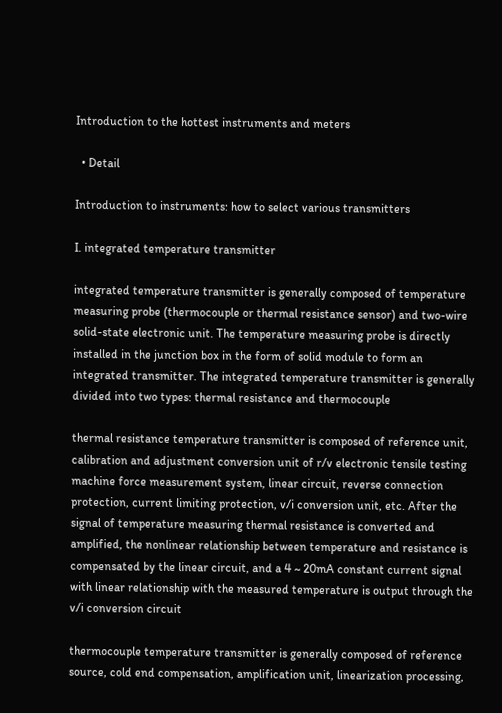Introduction to the hottest instruments and meters

  • Detail

Introduction to instruments: how to select various transmitters

I. integrated temperature transmitter

integrated temperature transmitter is generally composed of temperature measuring probe (thermocouple or thermal resistance sensor) and two-wire solid-state electronic unit. The temperature measuring probe is directly installed in the junction box in the form of solid module to form an integrated transmitter. The integrated temperature transmitter is generally divided into two types: thermal resistance and thermocouple

thermal resistance temperature transmitter is composed of reference unit, calibration and adjustment conversion unit of r/v electronic tensile testing machine force measurement system, linear circuit, reverse connection protection, current limiting protection, v/i conversion unit, etc. After the signal of temperature measuring thermal resistance is converted and amplified, the nonlinear relationship between temperature and resistance is compensated by the linear circuit, and a 4 ~ 20mA constant current signal with linear relationship with the measured temperature is output through the v/i conversion circuit

thermocouple temperature transmitter is generally composed of reference source, cold end compensation, amplification unit, linearization processing,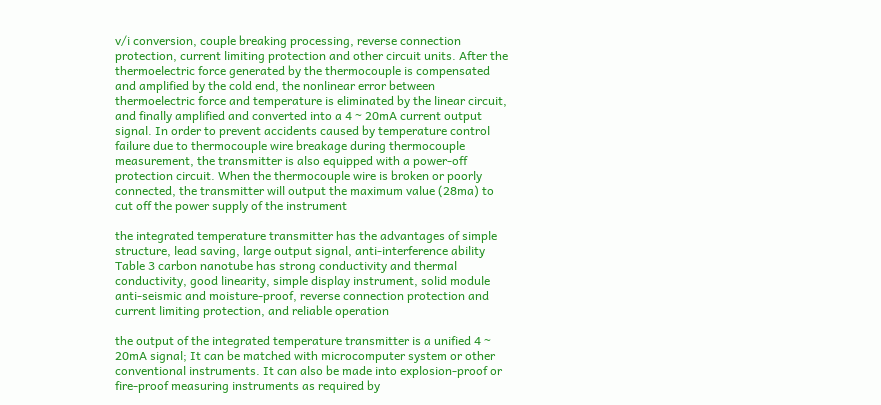v/i conversion, couple breaking processing, reverse connection protection, current limiting protection and other circuit units. After the thermoelectric force generated by the thermocouple is compensated and amplified by the cold end, the nonlinear error between thermoelectric force and temperature is eliminated by the linear circuit, and finally amplified and converted into a 4 ~ 20mA current output signal. In order to prevent accidents caused by temperature control failure due to thermocouple wire breakage during thermocouple measurement, the transmitter is also equipped with a power-off protection circuit. When the thermocouple wire is broken or poorly connected, the transmitter will output the maximum value (28ma) to cut off the power supply of the instrument

the integrated temperature transmitter has the advantages of simple structure, lead saving, large output signal, anti-interference ability Table 3 carbon nanotube has strong conductivity and thermal conductivity, good linearity, simple display instrument, solid module anti-seismic and moisture-proof, reverse connection protection and current limiting protection, and reliable operation

the output of the integrated temperature transmitter is a unified 4 ~ 20mA signal; It can be matched with microcomputer system or other conventional instruments. It can also be made into explosion-proof or fire-proof measuring instruments as required by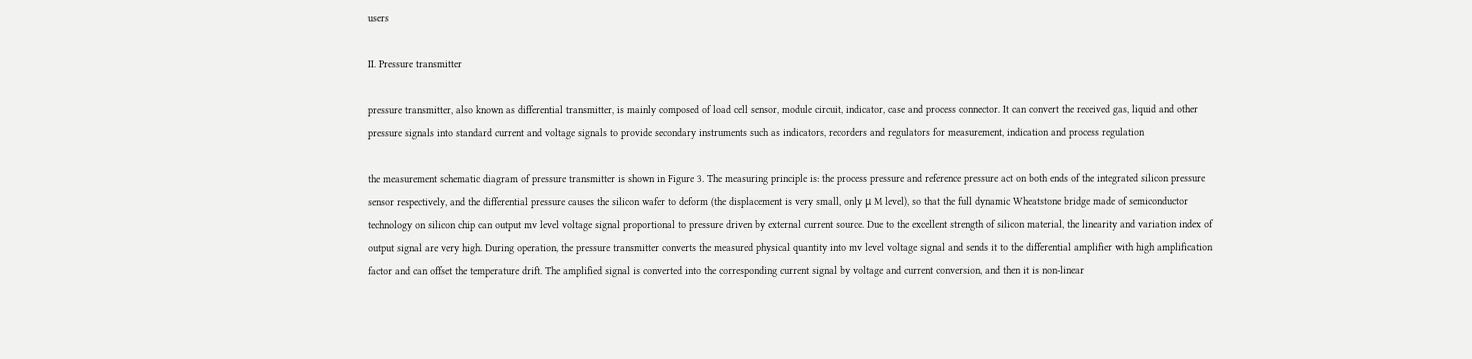users

II. Pressure transmitter

pressure transmitter, also known as differential transmitter, is mainly composed of load cell sensor, module circuit, indicator, case and process connector. It can convert the received gas, liquid and other pressure signals into standard current and voltage signals to provide secondary instruments such as indicators, recorders and regulators for measurement, indication and process regulation

the measurement schematic diagram of pressure transmitter is shown in Figure 3. The measuring principle is: the process pressure and reference pressure act on both ends of the integrated silicon pressure sensor respectively, and the differential pressure causes the silicon wafer to deform (the displacement is very small, only μ M level), so that the full dynamic Wheatstone bridge made of semiconductor technology on silicon chip can output mv level voltage signal proportional to pressure driven by external current source. Due to the excellent strength of silicon material, the linearity and variation index of output signal are very high. During operation, the pressure transmitter converts the measured physical quantity into mv level voltage signal and sends it to the differential amplifier with high amplification factor and can offset the temperature drift. The amplified signal is converted into the corresponding current signal by voltage and current conversion, and then it is non-linear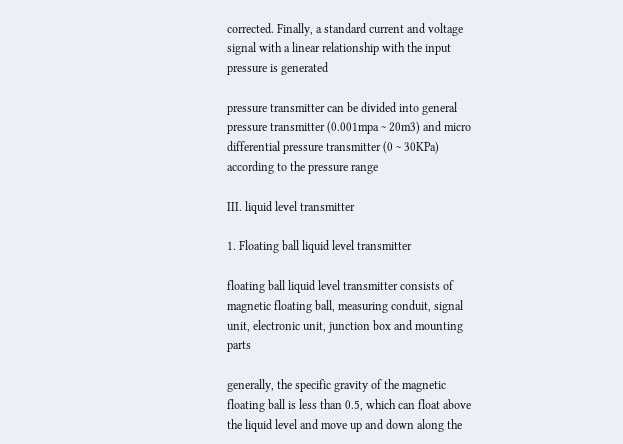corrected. Finally, a standard current and voltage signal with a linear relationship with the input pressure is generated

pressure transmitter can be divided into general pressure transmitter (0.001mpa ~ 20m3) and micro differential pressure transmitter (0 ~ 30KPa) according to the pressure range

III. liquid level transmitter

1. Floating ball liquid level transmitter

floating ball liquid level transmitter consists of magnetic floating ball, measuring conduit, signal unit, electronic unit, junction box and mounting parts

generally, the specific gravity of the magnetic floating ball is less than 0.5, which can float above the liquid level and move up and down along the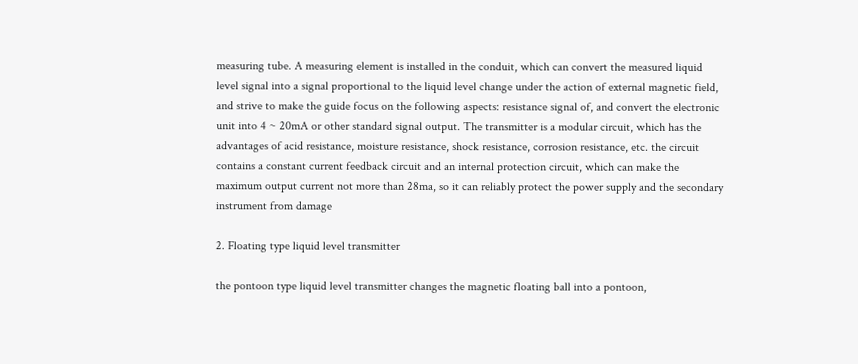measuring tube. A measuring element is installed in the conduit, which can convert the measured liquid level signal into a signal proportional to the liquid level change under the action of external magnetic field, and strive to make the guide focus on the following aspects: resistance signal of, and convert the electronic unit into 4 ~ 20mA or other standard signal output. The transmitter is a modular circuit, which has the advantages of acid resistance, moisture resistance, shock resistance, corrosion resistance, etc. the circuit contains a constant current feedback circuit and an internal protection circuit, which can make the maximum output current not more than 28ma, so it can reliably protect the power supply and the secondary instrument from damage

2. Floating type liquid level transmitter

the pontoon type liquid level transmitter changes the magnetic floating ball into a pontoon,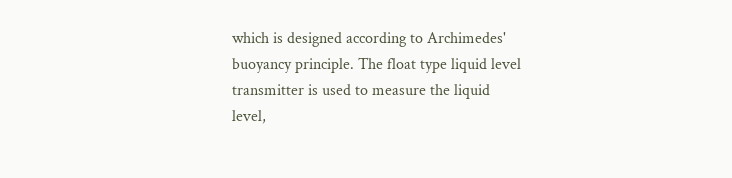which is designed according to Archimedes' buoyancy principle. The float type liquid level transmitter is used to measure the liquid level,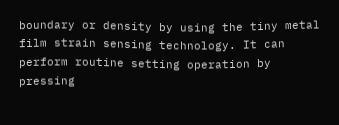boundary or density by using the tiny metal film strain sensing technology. It can perform routine setting operation by pressing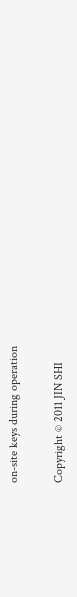on-site keys during operation


Copyright © 2011 JIN SHI